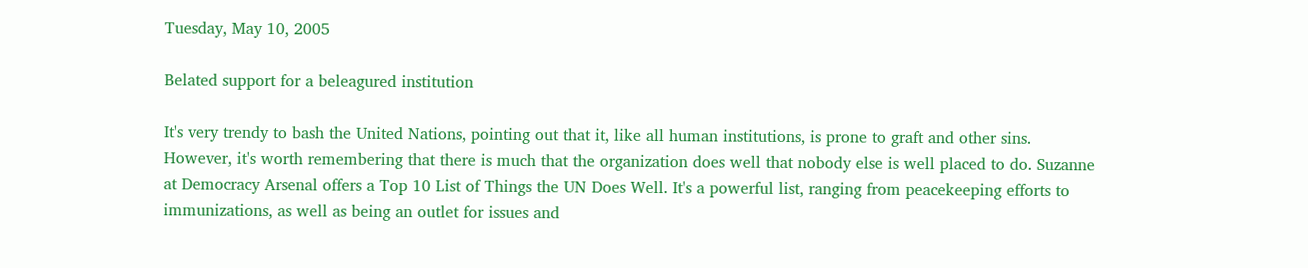Tuesday, May 10, 2005

Belated support for a beleagured institution

It's very trendy to bash the United Nations, pointing out that it, like all human institutions, is prone to graft and other sins. However, it's worth remembering that there is much that the organization does well that nobody else is well placed to do. Suzanne at Democracy Arsenal offers a Top 10 List of Things the UN Does Well. It's a powerful list, ranging from peacekeeping efforts to immunizations, as well as being an outlet for issues and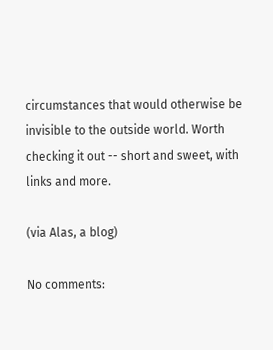circumstances that would otherwise be invisible to the outside world. Worth checking it out -- short and sweet, with links and more.

(via Alas, a blog)

No comments: